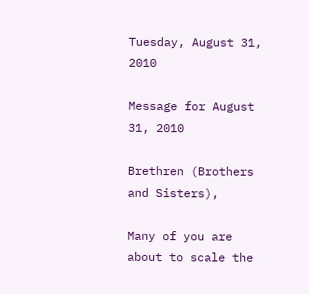Tuesday, August 31, 2010

Message for August 31, 2010

Brethren (Brothers and Sisters),

Many of you are about to scale the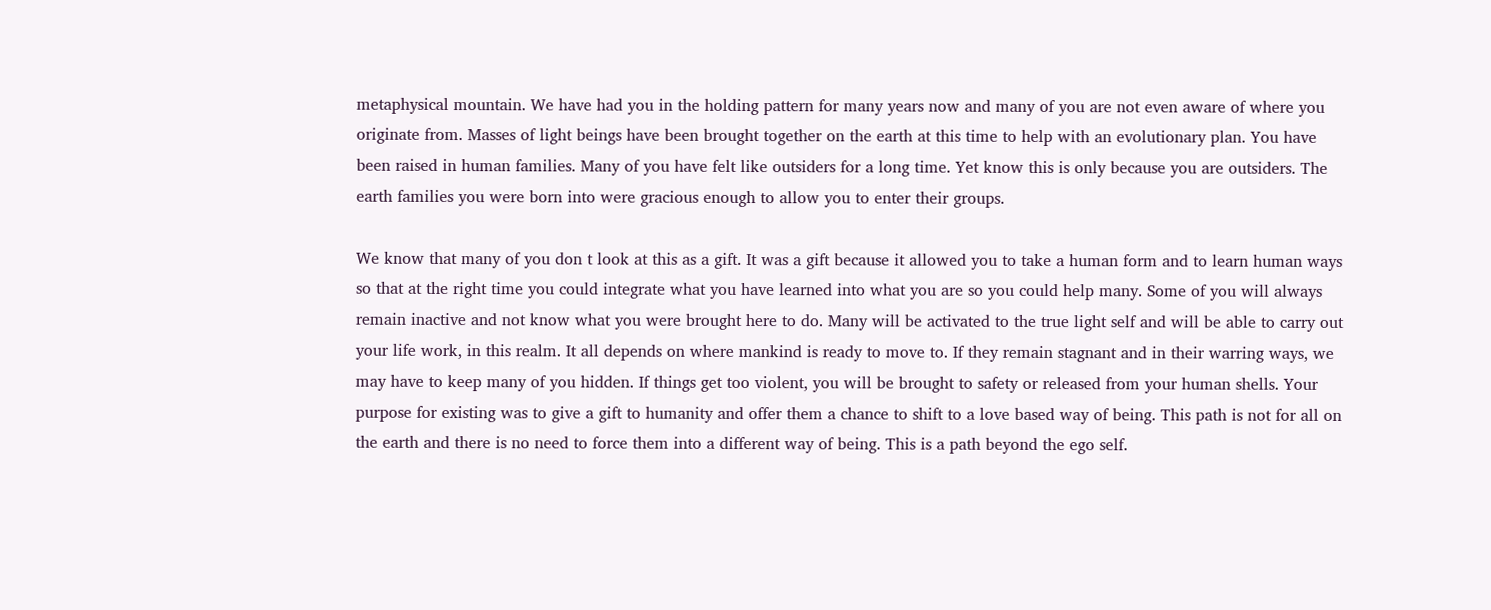metaphysical mountain. We have had you in the holding pattern for many years now and many of you are not even aware of where you originate from. Masses of light beings have been brought together on the earth at this time to help with an evolutionary plan. You have been raised in human families. Many of you have felt like outsiders for a long time. Yet know this is only because you are outsiders. The earth families you were born into were gracious enough to allow you to enter their groups.

We know that many of you don t look at this as a gift. It was a gift because it allowed you to take a human form and to learn human ways so that at the right time you could integrate what you have learned into what you are so you could help many. Some of you will always remain inactive and not know what you were brought here to do. Many will be activated to the true light self and will be able to carry out your life work, in this realm. It all depends on where mankind is ready to move to. If they remain stagnant and in their warring ways, we may have to keep many of you hidden. If things get too violent, you will be brought to safety or released from your human shells. Your purpose for existing was to give a gift to humanity and offer them a chance to shift to a love based way of being. This path is not for all on the earth and there is no need to force them into a different way of being. This is a path beyond the ego self.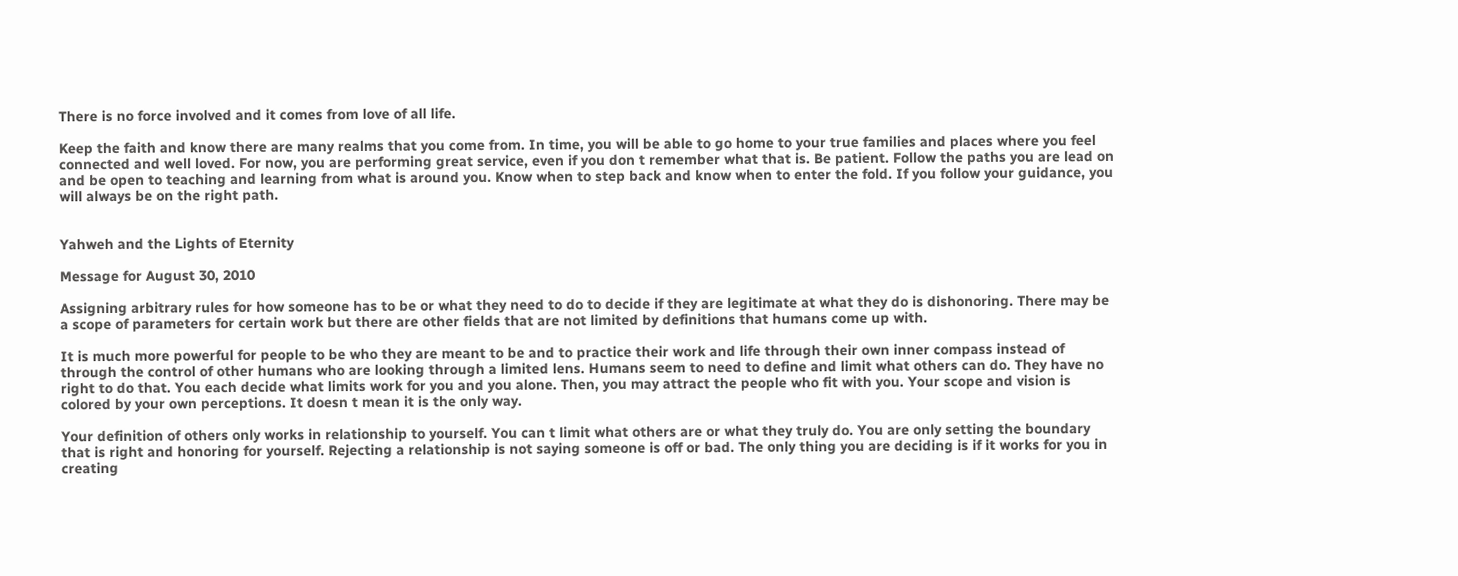There is no force involved and it comes from love of all life.

Keep the faith and know there are many realms that you come from. In time, you will be able to go home to your true families and places where you feel connected and well loved. For now, you are performing great service, even if you don t remember what that is. Be patient. Follow the paths you are lead on and be open to teaching and learning from what is around you. Know when to step back and know when to enter the fold. If you follow your guidance, you will always be on the right path.


Yahweh and the Lights of Eternity

Message for August 30, 2010

Assigning arbitrary rules for how someone has to be or what they need to do to decide if they are legitimate at what they do is dishonoring. There may be a scope of parameters for certain work but there are other fields that are not limited by definitions that humans come up with.

It is much more powerful for people to be who they are meant to be and to practice their work and life through their own inner compass instead of through the control of other humans who are looking through a limited lens. Humans seem to need to define and limit what others can do. They have no right to do that. You each decide what limits work for you and you alone. Then, you may attract the people who fit with you. Your scope and vision is colored by your own perceptions. It doesn t mean it is the only way.

Your definition of others only works in relationship to yourself. You can t limit what others are or what they truly do. You are only setting the boundary that is right and honoring for yourself. Rejecting a relationship is not saying someone is off or bad. The only thing you are deciding is if it works for you in creating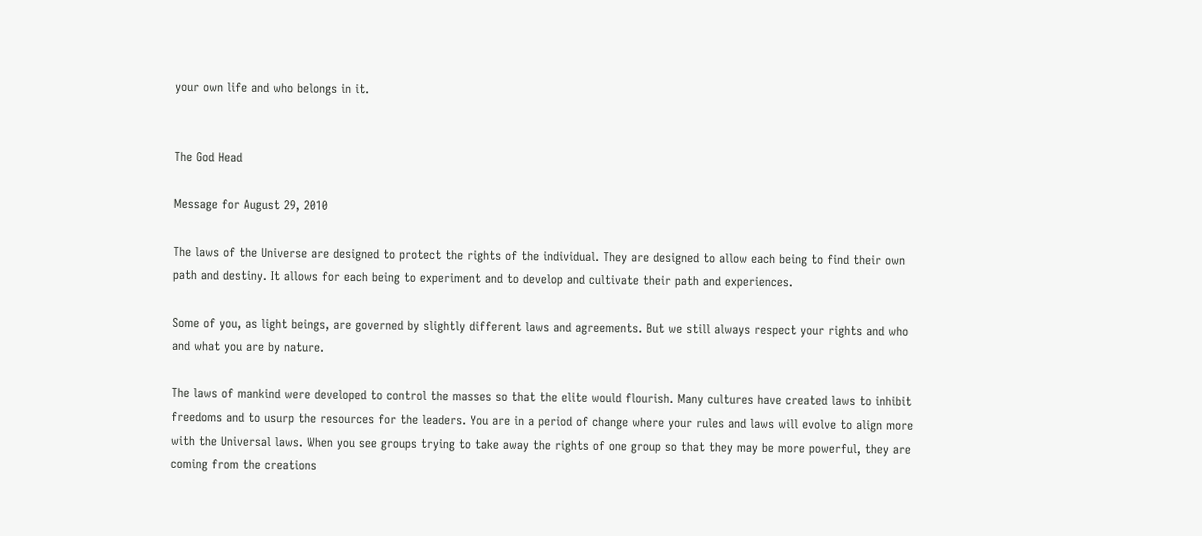your own life and who belongs in it.


The God Head

Message for August 29, 2010

The laws of the Universe are designed to protect the rights of the individual. They are designed to allow each being to find their own path and destiny. It allows for each being to experiment and to develop and cultivate their path and experiences.

Some of you, as light beings, are governed by slightly different laws and agreements. But we still always respect your rights and who and what you are by nature.

The laws of mankind were developed to control the masses so that the elite would flourish. Many cultures have created laws to inhibit freedoms and to usurp the resources for the leaders. You are in a period of change where your rules and laws will evolve to align more with the Universal laws. When you see groups trying to take away the rights of one group so that they may be more powerful, they are coming from the creations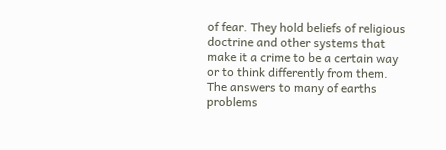of fear. They hold beliefs of religious doctrine and other systems that make it a crime to be a certain way or to think differently from them. The answers to many of earths problems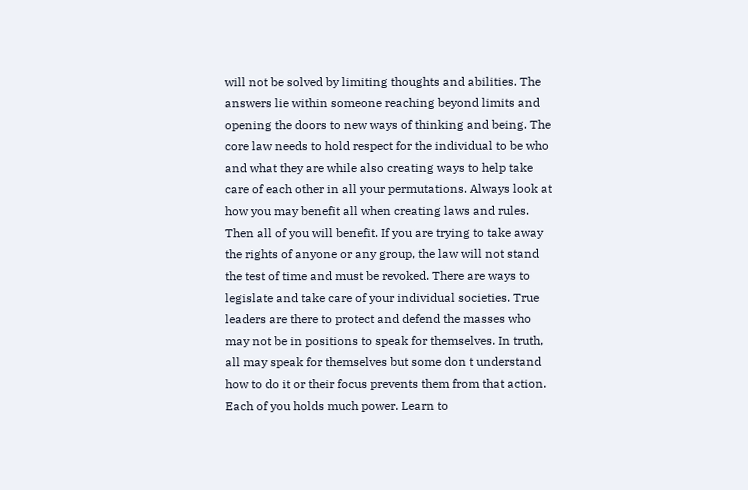will not be solved by limiting thoughts and abilities. The answers lie within someone reaching beyond limits and opening the doors to new ways of thinking and being. The core law needs to hold respect for the individual to be who and what they are while also creating ways to help take care of each other in all your permutations. Always look at how you may benefit all when creating laws and rules. Then all of you will benefit. If you are trying to take away the rights of anyone or any group, the law will not stand the test of time and must be revoked. There are ways to legislate and take care of your individual societies. True leaders are there to protect and defend the masses who may not be in positions to speak for themselves. In truth, all may speak for themselves but some don t understand how to do it or their focus prevents them from that action. Each of you holds much power. Learn to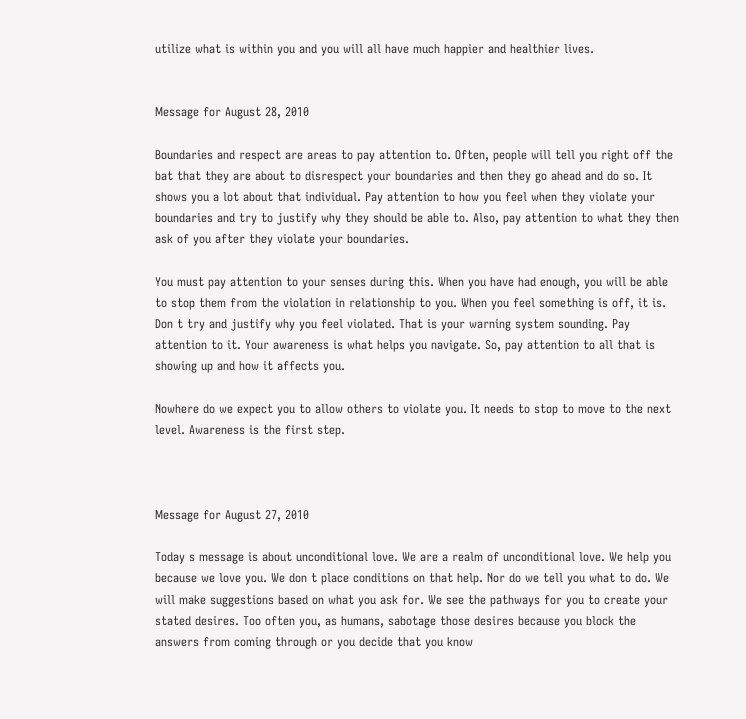utilize what is within you and you will all have much happier and healthier lives.


Message for August 28, 2010

Boundaries and respect are areas to pay attention to. Often, people will tell you right off the bat that they are about to disrespect your boundaries and then they go ahead and do so. It shows you a lot about that individual. Pay attention to how you feel when they violate your boundaries and try to justify why they should be able to. Also, pay attention to what they then ask of you after they violate your boundaries.

You must pay attention to your senses during this. When you have had enough, you will be able to stop them from the violation in relationship to you. When you feel something is off, it is. Don t try and justify why you feel violated. That is your warning system sounding. Pay attention to it. Your awareness is what helps you navigate. So, pay attention to all that is showing up and how it affects you.

Nowhere do we expect you to allow others to violate you. It needs to stop to move to the next level. Awareness is the first step.



Message for August 27, 2010

Today s message is about unconditional love. We are a realm of unconditional love. We help you because we love you. We don t place conditions on that help. Nor do we tell you what to do. We will make suggestions based on what you ask for. We see the pathways for you to create your stated desires. Too often you, as humans, sabotage those desires because you block the answers from coming through or you decide that you know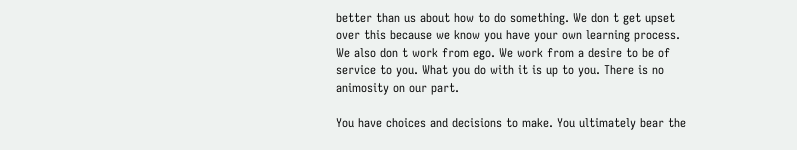better than us about how to do something. We don t get upset over this because we know you have your own learning process. We also don t work from ego. We work from a desire to be of service to you. What you do with it is up to you. There is no animosity on our part.

You have choices and decisions to make. You ultimately bear the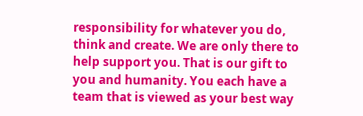responsibility for whatever you do, think and create. We are only there to help support you. That is our gift to you and humanity. You each have a team that is viewed as your best way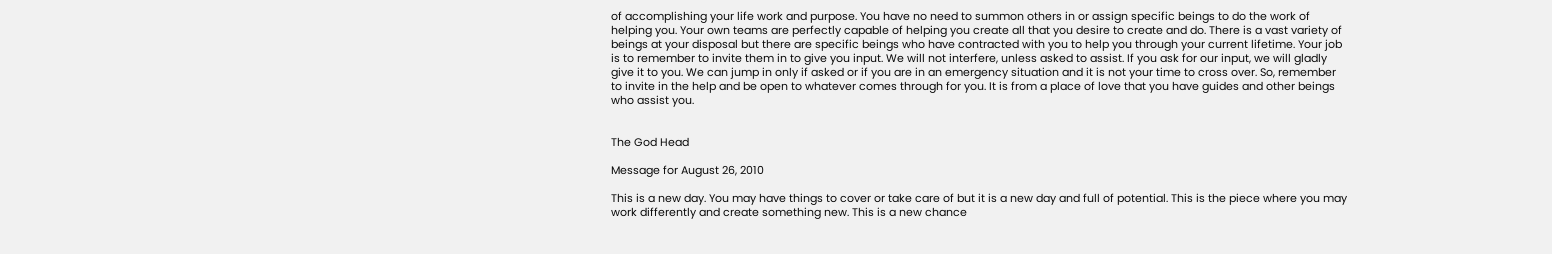of accomplishing your life work and purpose. You have no need to summon others in or assign specific beings to do the work of helping you. Your own teams are perfectly capable of helping you create all that you desire to create and do. There is a vast variety of beings at your disposal but there are specific beings who have contracted with you to help you through your current lifetime. Your job is to remember to invite them in to give you input. We will not interfere, unless asked to assist. If you ask for our input, we will gladly give it to you. We can jump in only if asked or if you are in an emergency situation and it is not your time to cross over. So, remember to invite in the help and be open to whatever comes through for you. It is from a place of love that you have guides and other beings who assist you.


The God Head

Message for August 26, 2010

This is a new day. You may have things to cover or take care of but it is a new day and full of potential. This is the piece where you may work differently and create something new. This is a new chance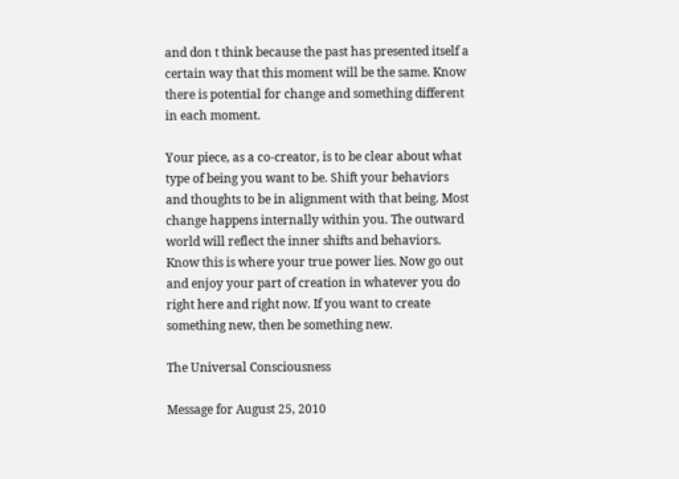and don t think because the past has presented itself a certain way that this moment will be the same. Know there is potential for change and something different in each moment.

Your piece, as a co-creator, is to be clear about what type of being you want to be. Shift your behaviors and thoughts to be in alignment with that being. Most change happens internally within you. The outward world will reflect the inner shifts and behaviors. Know this is where your true power lies. Now go out and enjoy your part of creation in whatever you do right here and right now. If you want to create something new, then be something new.

The Universal Consciousness

Message for August 25, 2010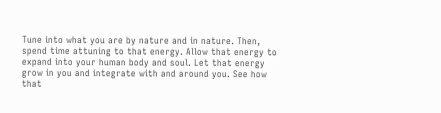Tune into what you are by nature and in nature. Then, spend time attuning to that energy. Allow that energy to expand into your human body and soul. Let that energy grow in you and integrate with and around you. See how that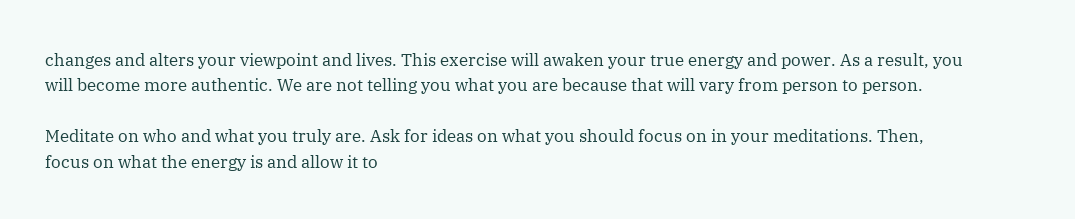changes and alters your viewpoint and lives. This exercise will awaken your true energy and power. As a result, you will become more authentic. We are not telling you what you are because that will vary from person to person.

Meditate on who and what you truly are. Ask for ideas on what you should focus on in your meditations. Then, focus on what the energy is and allow it to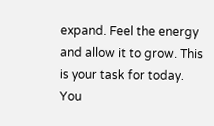expand. Feel the energy and allow it to grow. This is your task for today. You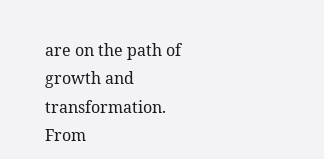are on the path of growth and transformation. From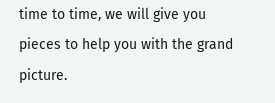time to time, we will give you pieces to help you with the grand picture.